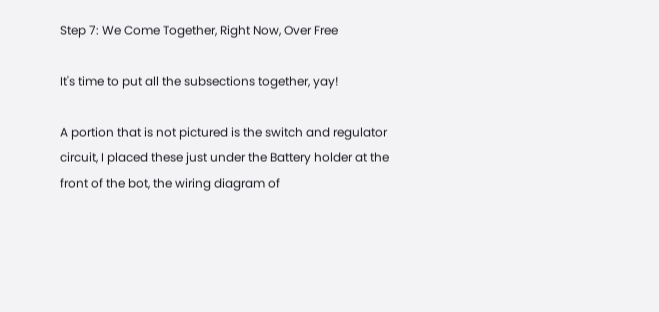Step 7: We Come Together, Right Now, Over Free

It's time to put all the subsections together, yay!

A portion that is not pictured is the switch and regulator circuit, I placed these just under the Battery holder at the front of the bot, the wiring diagram of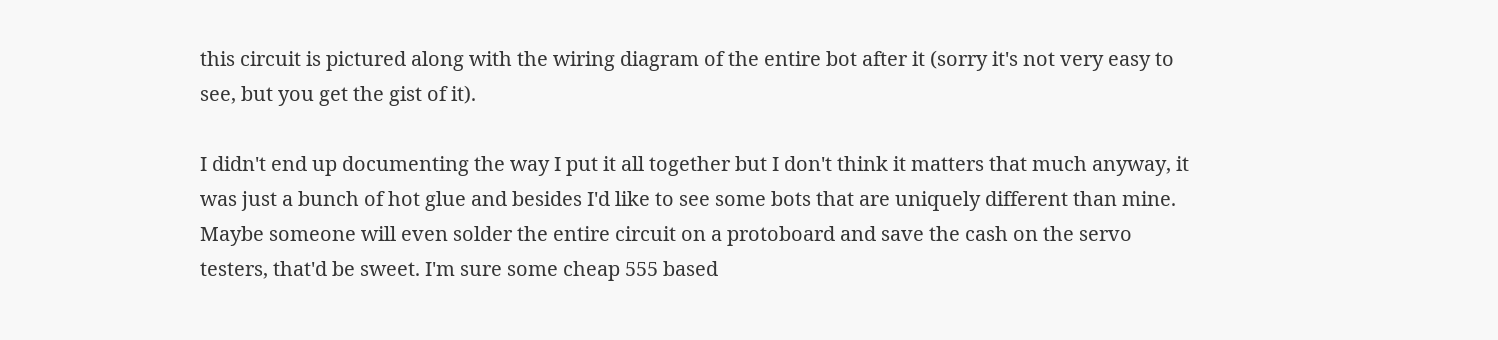this circuit is pictured along with the wiring diagram of the entire bot after it (sorry it's not very easy to see, but you get the gist of it).

I didn't end up documenting the way I put it all together but I don't think it matters that much anyway, it was just a bunch of hot glue and besides I'd like to see some bots that are uniquely different than mine. Maybe someone will even solder the entire circuit on a protoboard and save the cash on the servo testers, that'd be sweet. I'm sure some cheap 555 based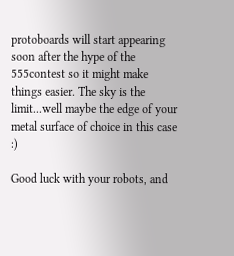protoboards will start appearing soon after the hype of the 555contest so it might make things easier. The sky is the limit...well maybe the edge of your metal surface of choice in this case :)

Good luck with your robots, and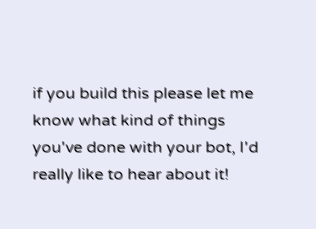if you build this please let me know what kind of things you've done with your bot, I'd really like to hear about it!